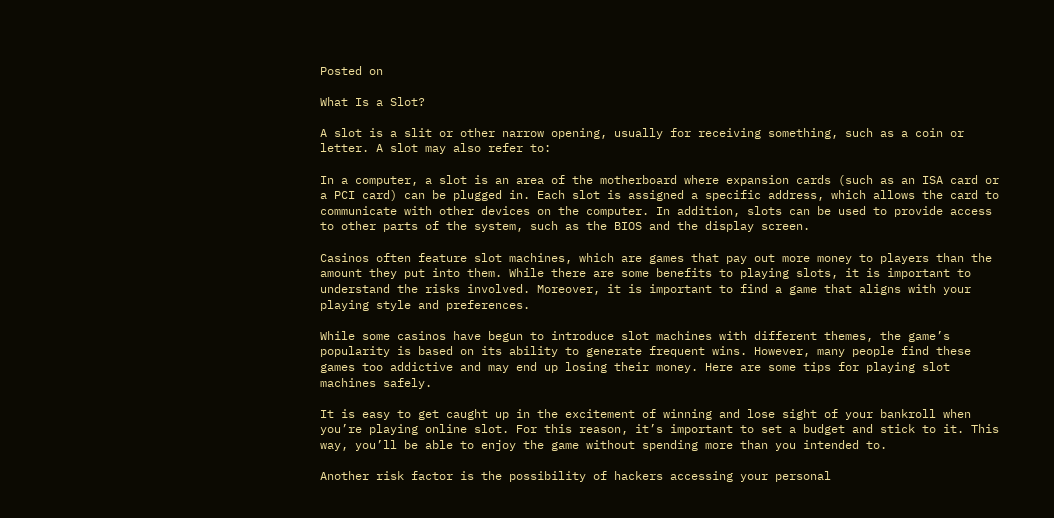Posted on

What Is a Slot?

A slot is a slit or other narrow opening, usually for receiving something, such as a coin or letter. A slot may also refer to:

In a computer, a slot is an area of the motherboard where expansion cards (such as an ISA card or a PCI card) can be plugged in. Each slot is assigned a specific address, which allows the card to communicate with other devices on the computer. In addition, slots can be used to provide access to other parts of the system, such as the BIOS and the display screen.

Casinos often feature slot machines, which are games that pay out more money to players than the amount they put into them. While there are some benefits to playing slots, it is important to understand the risks involved. Moreover, it is important to find a game that aligns with your playing style and preferences.

While some casinos have begun to introduce slot machines with different themes, the game’s popularity is based on its ability to generate frequent wins. However, many people find these games too addictive and may end up losing their money. Here are some tips for playing slot machines safely.

It is easy to get caught up in the excitement of winning and lose sight of your bankroll when you’re playing online slot. For this reason, it’s important to set a budget and stick to it. This way, you’ll be able to enjoy the game without spending more than you intended to.

Another risk factor is the possibility of hackers accessing your personal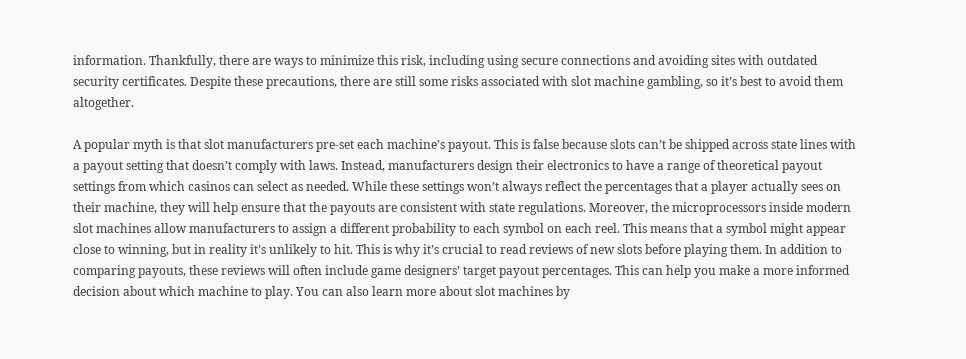information. Thankfully, there are ways to minimize this risk, including using secure connections and avoiding sites with outdated security certificates. Despite these precautions, there are still some risks associated with slot machine gambling, so it’s best to avoid them altogether.

A popular myth is that slot manufacturers pre-set each machine’s payout. This is false because slots can’t be shipped across state lines with a payout setting that doesn’t comply with laws. Instead, manufacturers design their electronics to have a range of theoretical payout settings from which casinos can select as needed. While these settings won’t always reflect the percentages that a player actually sees on their machine, they will help ensure that the payouts are consistent with state regulations. Moreover, the microprocessors inside modern slot machines allow manufacturers to assign a different probability to each symbol on each reel. This means that a symbol might appear close to winning, but in reality it’s unlikely to hit. This is why it’s crucial to read reviews of new slots before playing them. In addition to comparing payouts, these reviews will often include game designers’ target payout percentages. This can help you make a more informed decision about which machine to play. You can also learn more about slot machines by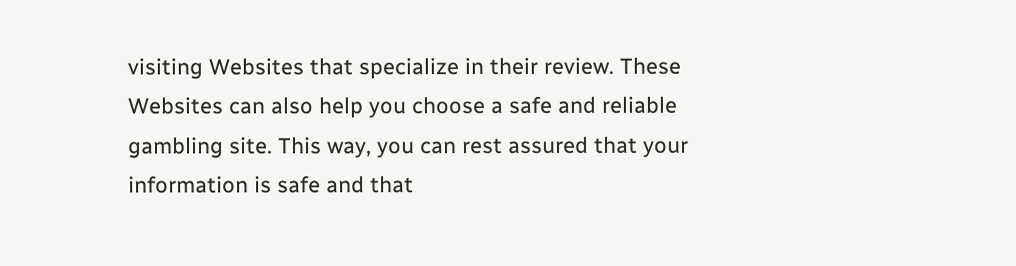visiting Websites that specialize in their review. These Websites can also help you choose a safe and reliable gambling site. This way, you can rest assured that your information is safe and that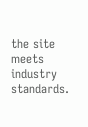the site meets industry standards.